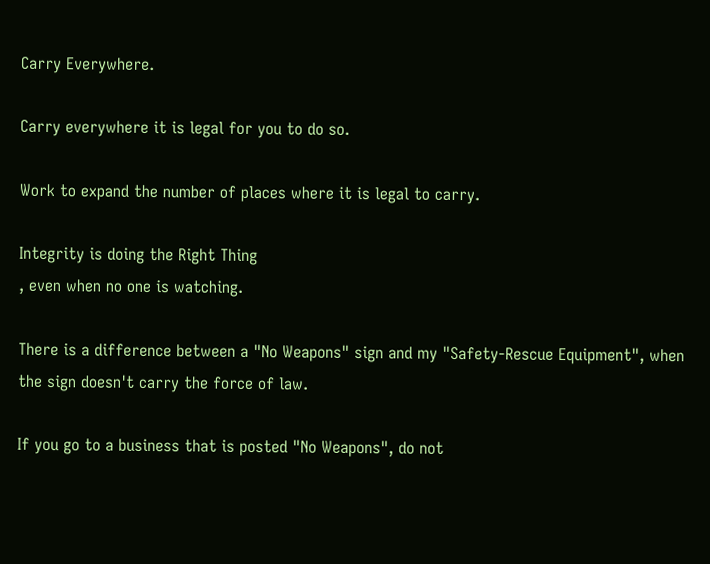Carry Everywhere.

Carry everywhere it is legal for you to do so.

Work to expand the number of places where it is legal to carry.

Integrity is doing the Right Thing
, even when no one is watching.

There is a difference between a "No Weapons" sign and my "Safety-Rescue Equipment", when the sign doesn't carry the force of law.

If you go to a business that is posted "No Weapons", do not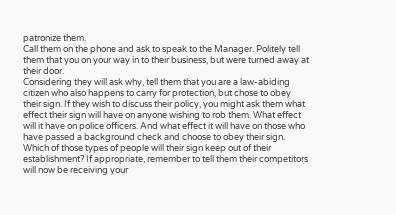patronize them.
Call them on the phone and ask to speak to the Manager. Politely tell them that you on your way in to their business, but were turned away at their door.
Considering they will ask why, tell them that you are a law-abiding citizen who also happens to carry for protection, but chose to obey their sign. If they wish to discuss their policy, you might ask them what effect their sign will have on anyone wishing to rob them. What effect will it have on police officers. And what effect it will have on those who have passed a background check and choose to obey their sign. Which of those types of people will their sign keep out of their establishment? If appropriate, remember to tell them their competitors will now be receiving your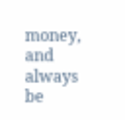money, and always
be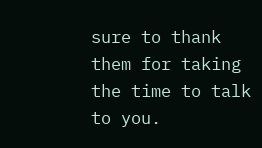sure to thank them for taking the time to talk to you.